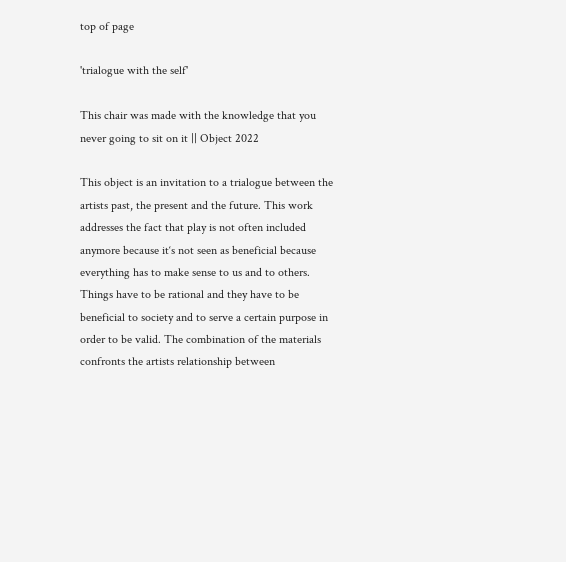top of page

'trialogue with the self'

This chair was made with the knowledge that you never going to sit on it || Object 2022

This object is an invitation to a trialogue between the artists past, the present and the future. This work addresses the fact that play is not often included anymore because it‘s not seen as beneficial because everything has to make sense to us and to others. Things have to be rational and they have to be beneficial to society and to serve a certain purpose in order to be valid. The combination of the materials confronts the artists relationship between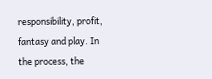responsibility, profit, fantasy and play. In the process, the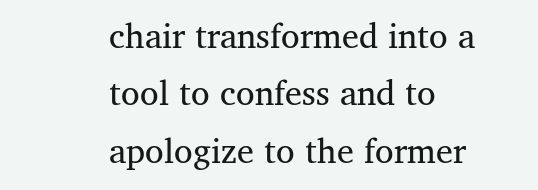chair transformed into a tool to confess and to apologize to the former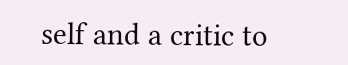self and a critic to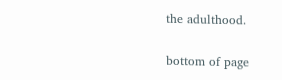the adulthood.

bottom of page